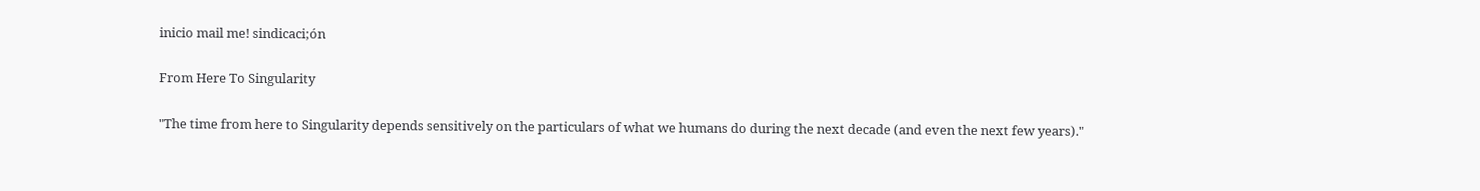inicio mail me! sindicaci;ón

From Here To Singularity

"The time from here to Singularity depends sensitively on the particulars of what we humans do during the next decade (and even the next few years)."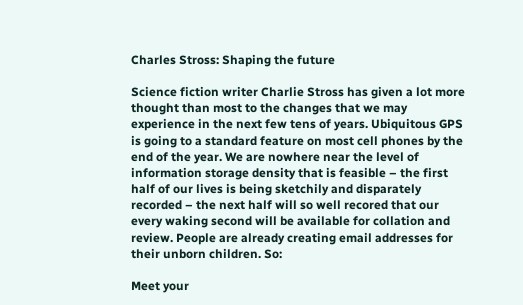Charles Stross: Shaping the future

Science fiction writer Charlie Stross has given a lot more thought than most to the changes that we may experience in the next few tens of years. Ubiquitous GPS is going to a standard feature on most cell phones by the end of the year. We are nowhere near the level of information storage density that is feasible – the first half of our lives is being sketchily and disparately recorded – the next half will so well recored that our every waking second will be available for collation and review. People are already creating email addresses for their unborn children. So:

Meet your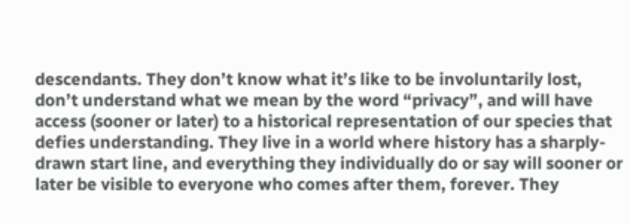descendants. They don’t know what it’s like to be involuntarily lost, don’t understand what we mean by the word “privacy”, and will have access (sooner or later) to a historical representation of our species that defies understanding. They live in a world where history has a sharply-drawn start line, and everything they individually do or say will sooner or later be visible to everyone who comes after them, forever. They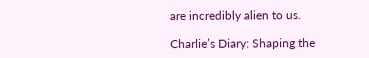are incredibly alien to us.

Charlie’s Diary: Shaping the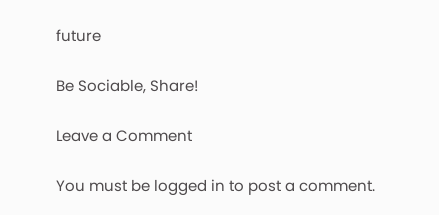future

Be Sociable, Share!

Leave a Comment

You must be logged in to post a comment.